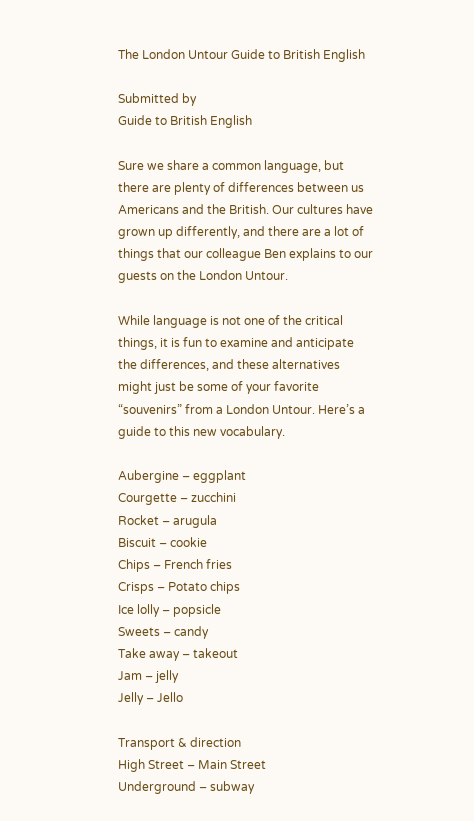The London Untour Guide to British English

Submitted by
Guide to British English

Sure we share a common language, but there are plenty of differences between us Americans and the British. Our cultures have grown up differently, and there are a lot of things that our colleague Ben explains to our guests on the London Untour.

While language is not one of the critical things, it is fun to examine and anticipate the differences, and these alternatives might just be some of your favorite “souvenirs” from a London Untour. Here’s a guide to this new vocabulary.

Aubergine – eggplant
Courgette – zucchini
Rocket – arugula
Biscuit – cookie
Chips – French fries
Crisps – Potato chips
Ice lolly – popsicle
Sweets – candy
Take away – takeout
Jam – jelly
Jelly – Jello

Transport & direction
High Street – Main Street
Underground – subway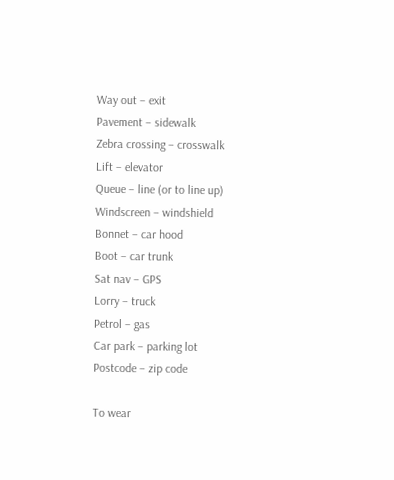Way out – exit
Pavement – sidewalk
Zebra crossing – crosswalk
Lift – elevator
Queue – line (or to line up)
Windscreen – windshield
Bonnet – car hood
Boot – car trunk
Sat nav – GPS
Lorry – truck
Petrol – gas
Car park – parking lot
Postcode – zip code

To wear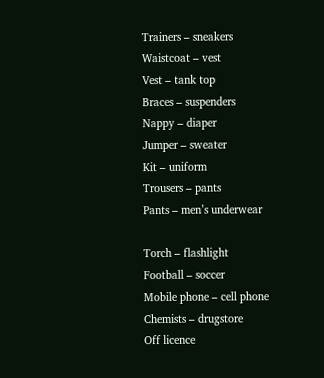Trainers – sneakers
Waistcoat – vest
Vest – tank top
Braces – suspenders
Nappy – diaper
Jumper – sweater
Kit – uniform
Trousers – pants
Pants – men’s underwear

Torch – flashlight
Football – soccer
Mobile phone – cell phone
Chemists – drugstore
Off licence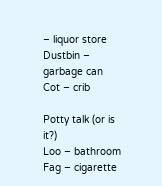– liquor store
Dustbin – garbage can
Cot – crib

Potty talk (or is it?)
Loo – bathroom
Fag – cigarette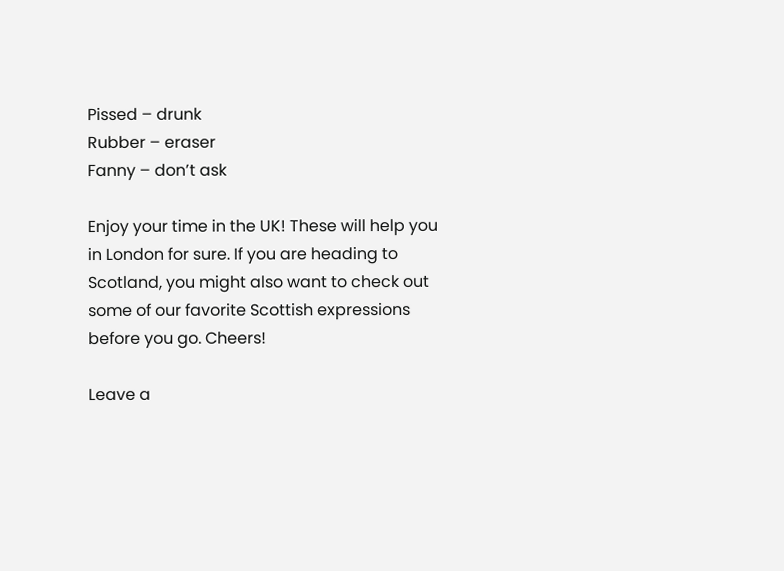Pissed – drunk
Rubber – eraser
Fanny – don’t ask

Enjoy your time in the UK! These will help you in London for sure. If you are heading to Scotland, you might also want to check out some of our favorite Scottish expressions before you go. Cheers!

Leave a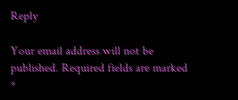Reply

Your email address will not be published. Required fields are marked *